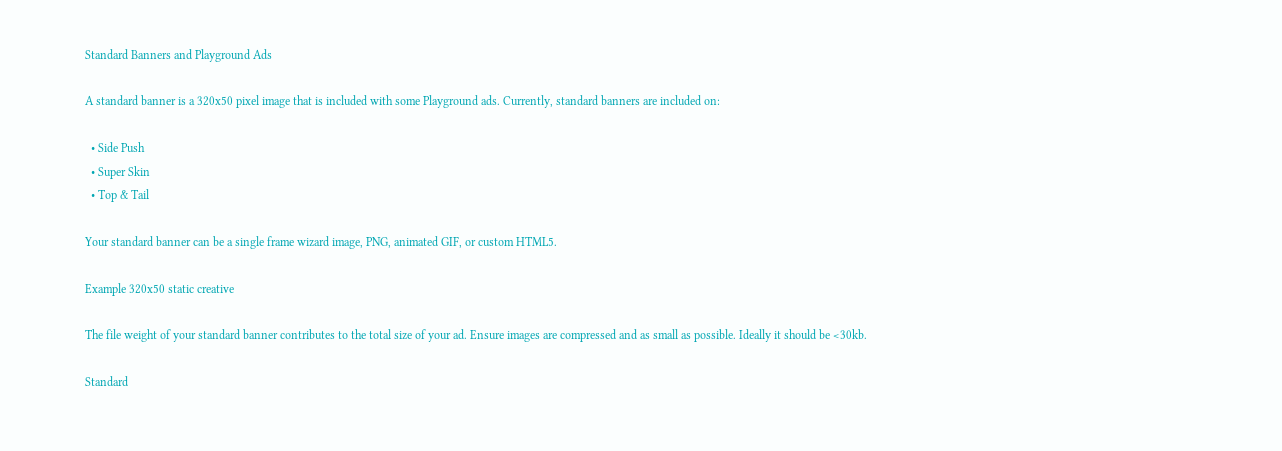Standard Banners and Playground Ads

A standard banner is a 320x50 pixel image that is included with some Playground ads. Currently, standard banners are included on:

  • Side Push
  • Super Skin
  • Top & Tail

Your standard banner can be a single frame wizard image, PNG, animated GIF, or custom HTML5.

Example 320x50 static creative

The file weight of your standard banner contributes to the total size of your ad. Ensure images are compressed and as small as possible. Ideally it should be <30kb.

Standard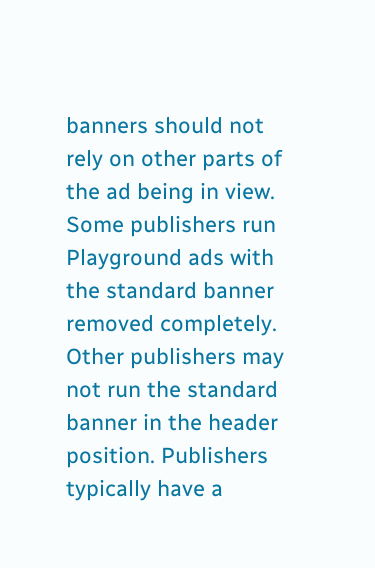banners should not rely on other parts of the ad being in view. Some publishers run Playground ads with the standard banner removed completely. Other publishers may not run the standard banner in the header position. Publishers typically have a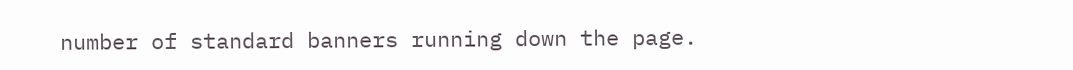number of standard banners running down the page.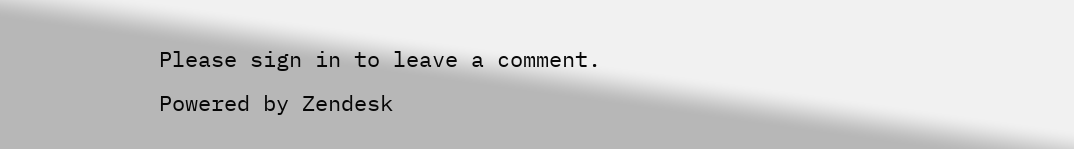Please sign in to leave a comment.
Powered by Zendesk